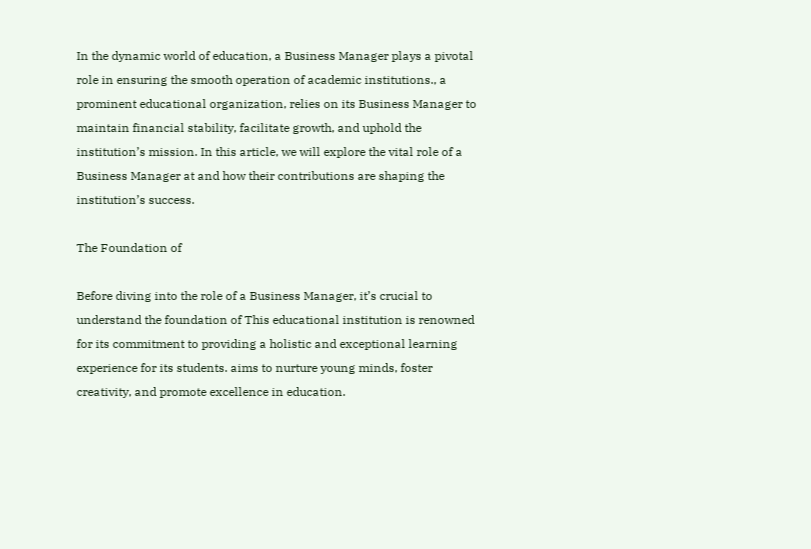In the dynamic world of education, a Business Manager plays a pivotal role in ensuring the smooth operation of academic institutions., a prominent educational organization, relies on its Business Manager to maintain financial stability, facilitate growth, and uphold the institution’s mission. In this article, we will explore the vital role of a Business Manager at and how their contributions are shaping the institution’s success.

The Foundation of

Before diving into the role of a Business Manager, it’s crucial to understand the foundation of This educational institution is renowned for its commitment to providing a holistic and exceptional learning experience for its students. aims to nurture young minds, foster creativity, and promote excellence in education.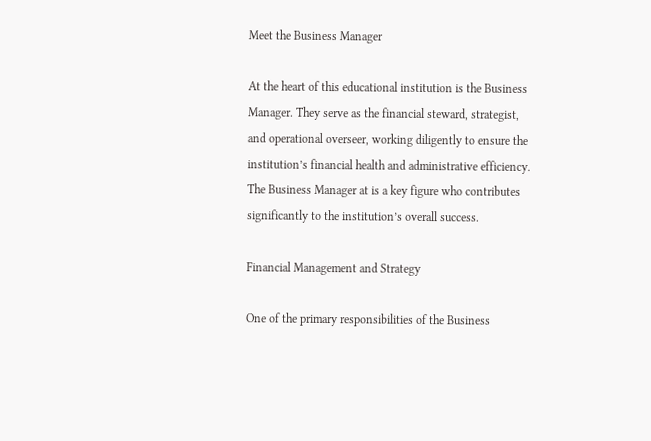Meet the Business Manager

At the heart of this educational institution is the Business Manager. They serve as the financial steward, strategist, and operational overseer, working diligently to ensure the institution’s financial health and administrative efficiency. The Business Manager at is a key figure who contributes significantly to the institution’s overall success.

Financial Management and Strategy

One of the primary responsibilities of the Business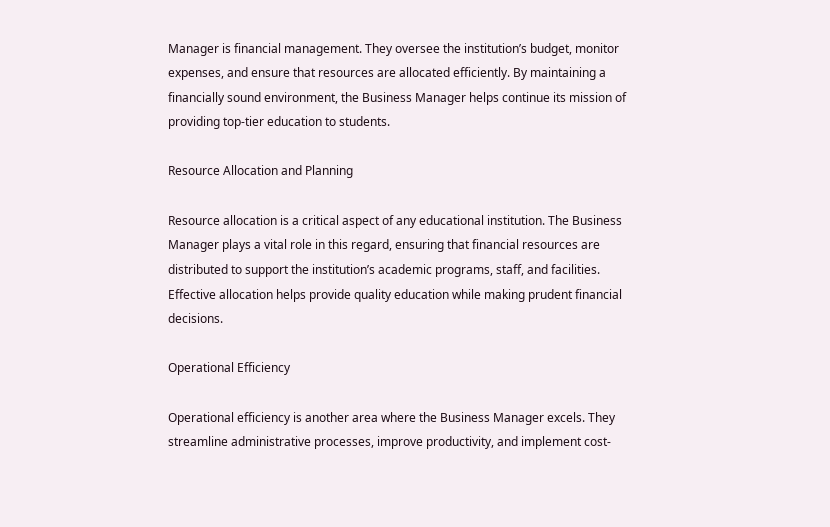Manager is financial management. They oversee the institution’s budget, monitor expenses, and ensure that resources are allocated efficiently. By maintaining a financially sound environment, the Business Manager helps continue its mission of providing top-tier education to students.

Resource Allocation and Planning

Resource allocation is a critical aspect of any educational institution. The Business Manager plays a vital role in this regard, ensuring that financial resources are distributed to support the institution’s academic programs, staff, and facilities. Effective allocation helps provide quality education while making prudent financial decisions.

Operational Efficiency

Operational efficiency is another area where the Business Manager excels. They streamline administrative processes, improve productivity, and implement cost-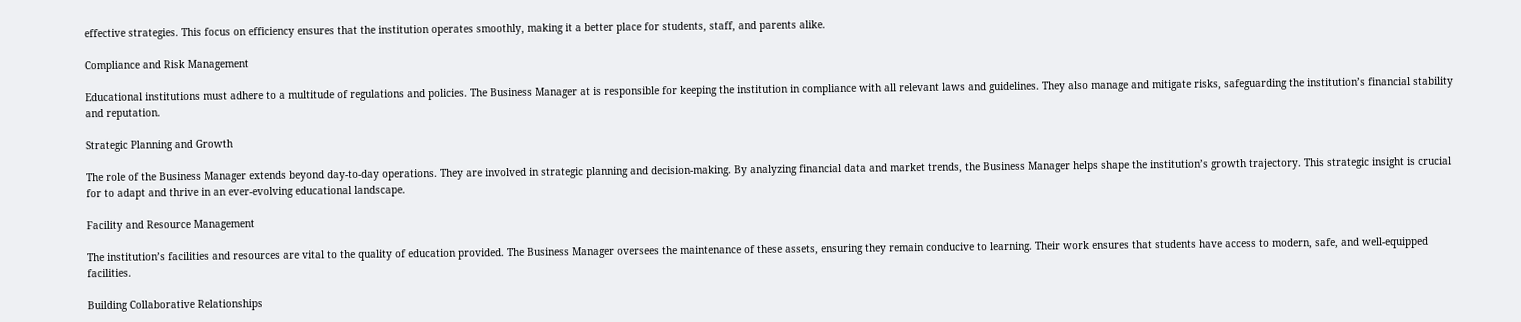effective strategies. This focus on efficiency ensures that the institution operates smoothly, making it a better place for students, staff, and parents alike.

Compliance and Risk Management

Educational institutions must adhere to a multitude of regulations and policies. The Business Manager at is responsible for keeping the institution in compliance with all relevant laws and guidelines. They also manage and mitigate risks, safeguarding the institution’s financial stability and reputation.

Strategic Planning and Growth

The role of the Business Manager extends beyond day-to-day operations. They are involved in strategic planning and decision-making. By analyzing financial data and market trends, the Business Manager helps shape the institution’s growth trajectory. This strategic insight is crucial for to adapt and thrive in an ever-evolving educational landscape.

Facility and Resource Management

The institution’s facilities and resources are vital to the quality of education provided. The Business Manager oversees the maintenance of these assets, ensuring they remain conducive to learning. Their work ensures that students have access to modern, safe, and well-equipped facilities.

Building Collaborative Relationships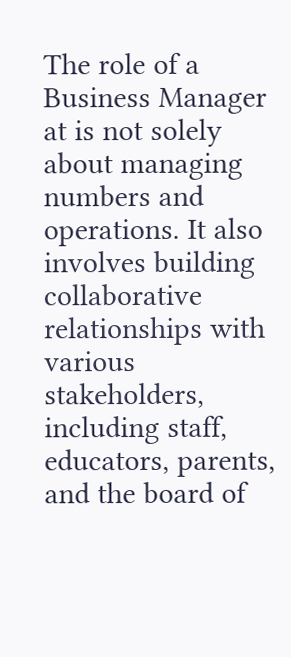The role of a Business Manager at is not solely about managing numbers and operations. It also involves building collaborative relationships with various stakeholders, including staff, educators, parents, and the board of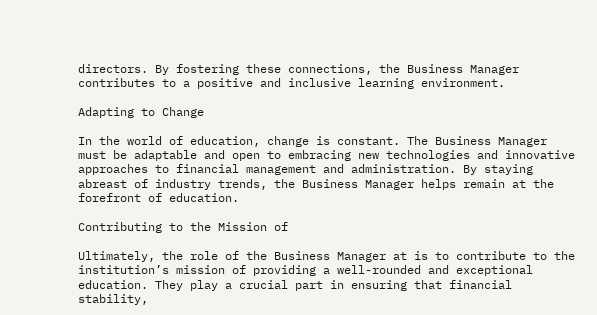directors. By fostering these connections, the Business Manager contributes to a positive and inclusive learning environment.

Adapting to Change

In the world of education, change is constant. The Business Manager must be adaptable and open to embracing new technologies and innovative approaches to financial management and administration. By staying abreast of industry trends, the Business Manager helps remain at the forefront of education.

Contributing to the Mission of

Ultimately, the role of the Business Manager at is to contribute to the institution’s mission of providing a well-rounded and exceptional education. They play a crucial part in ensuring that financial stability,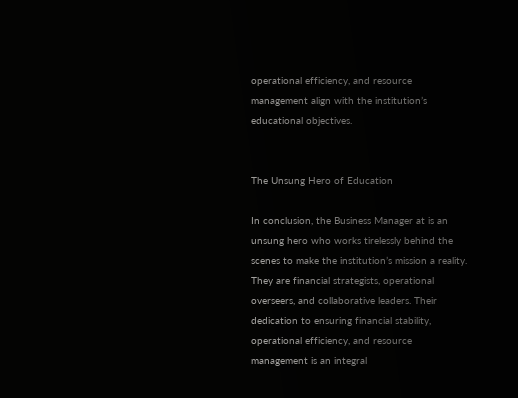operational efficiency, and resource management align with the institution’s educational objectives.


The Unsung Hero of Education

In conclusion, the Business Manager at is an unsung hero who works tirelessly behind the scenes to make the institution’s mission a reality. They are financial strategists, operational overseers, and collaborative leaders. Their dedication to ensuring financial stability, operational efficiency, and resource management is an integral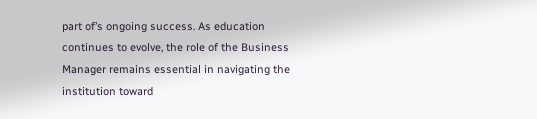part of’s ongoing success. As education continues to evolve, the role of the Business Manager remains essential in navigating the institution toward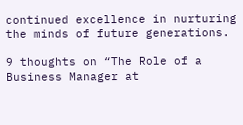continued excellence in nurturing the minds of future generations.

9 thoughts on “The Role of a Business Manager at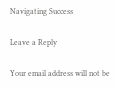Navigating Success

Leave a Reply

Your email address will not be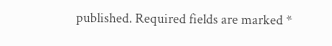published. Required fields are marked *